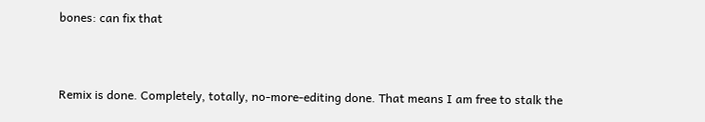bones: can fix that


Remix is done. Completely, totally, no-more-editing done. That means I am free to stalk the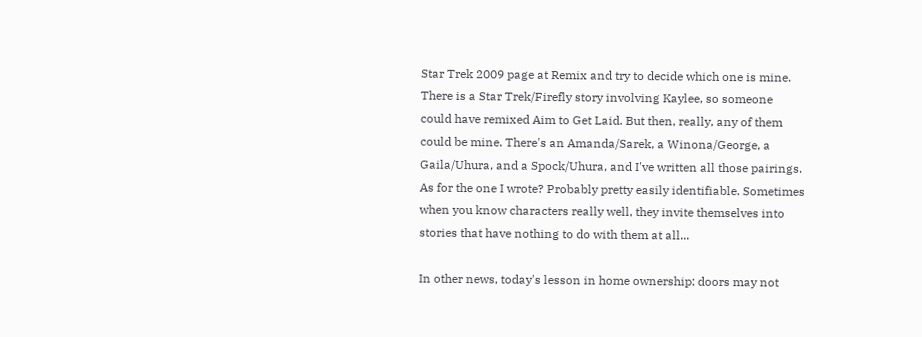Star Trek 2009 page at Remix and try to decide which one is mine. There is a Star Trek/Firefly story involving Kaylee, so someone could have remixed Aim to Get Laid. But then, really, any of them could be mine. There's an Amanda/Sarek, a Winona/George, a Gaila/Uhura, and a Spock/Uhura, and I've written all those pairings. As for the one I wrote? Probably pretty easily identifiable. Sometimes when you know characters really well, they invite themselves into stories that have nothing to do with them at all...

In other news, today's lesson in home ownership: doors may not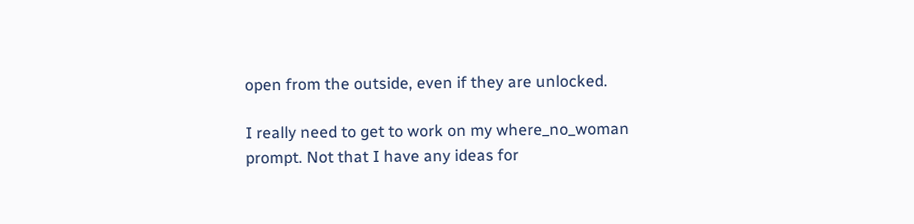open from the outside, even if they are unlocked.

I really need to get to work on my where_no_woman prompt. Not that I have any ideas for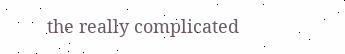the really complicated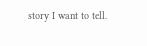story I want to tell.